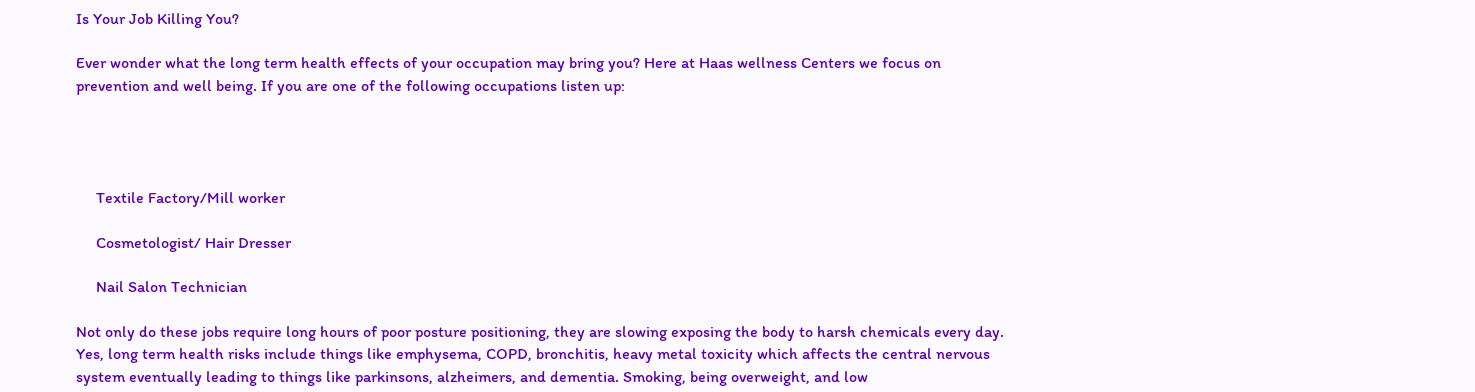Is Your Job Killing You?

Ever wonder what the long term health effects of your occupation may bring you? Here at Haas wellness Centers we focus on prevention and well being. If you are one of the following occupations listen up:




     Textile Factory/Mill worker

     Cosmetologist/ Hair Dresser

     Nail Salon Technician

Not only do these jobs require long hours of poor posture positioning, they are slowing exposing the body to harsh chemicals every day.  Yes, long term health risks include things like emphysema, COPD, bronchitis, heavy metal toxicity which affects the central nervous system eventually leading to things like parkinsons, alzheimers, and dementia. Smoking, being overweight, and low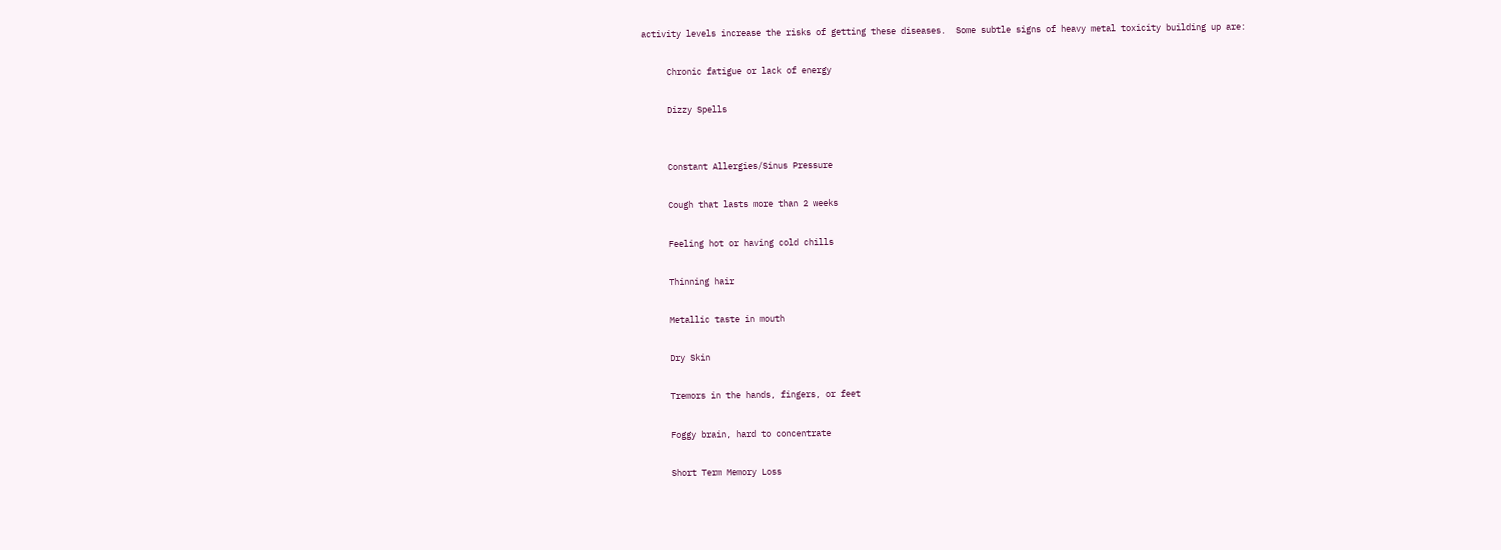activity levels increase the risks of getting these diseases.  Some subtle signs of heavy metal toxicity building up are:

     Chronic fatigue or lack of energy

     Dizzy Spells


     Constant Allergies/Sinus Pressure

     Cough that lasts more than 2 weeks

     Feeling hot or having cold chills

     Thinning hair

     Metallic taste in mouth

     Dry Skin

     Tremors in the hands, fingers, or feet

     Foggy brain, hard to concentrate

     Short Term Memory Loss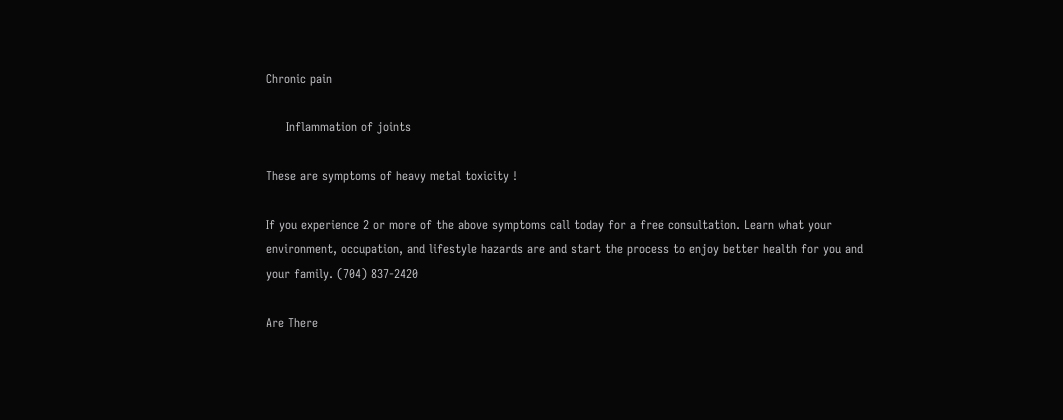Chronic pain

     Inflammation of joints

These are symptoms of heavy metal toxicity !

If you experience 2 or more of the above symptoms call today for a free consultation. Learn what your environment, occupation, and lifestyle hazards are and start the process to enjoy better health for you and your family. (704) 837-2420

Are There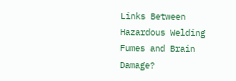Links Between Hazardous Welding Fumes and Brain Damage?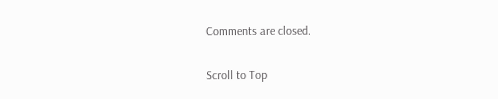Comments are closed.

Scroll to Top